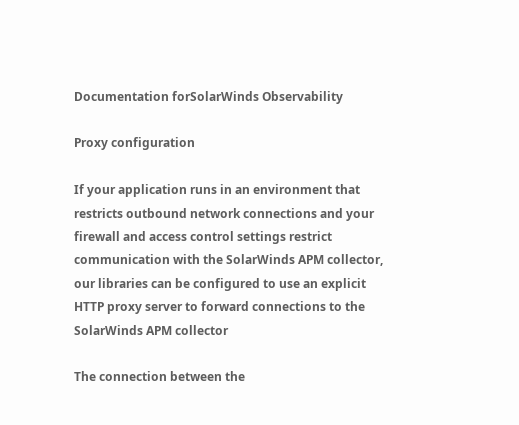Documentation forSolarWinds Observability

Proxy configuration

If your application runs in an environment that restricts outbound network connections and your firewall and access control settings restrict communication with the SolarWinds APM collector, our libraries can be configured to use an explicit HTTP proxy server to forward connections to the SolarWinds APM collector

The connection between the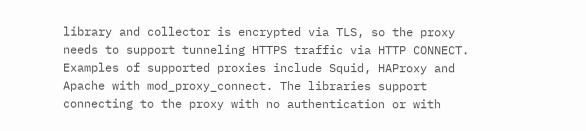library and collector is encrypted via TLS, so the proxy needs to support tunneling HTTPS traffic via HTTP CONNECT. Examples of supported proxies include Squid, HAProxy and Apache with mod_proxy_connect. The libraries support connecting to the proxy with no authentication or with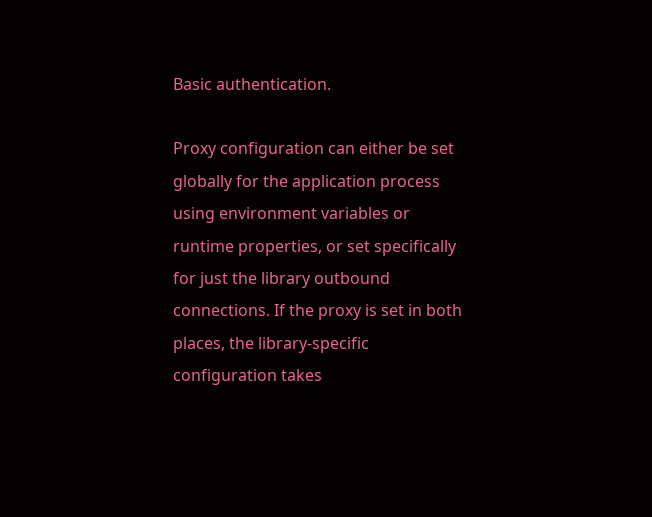Basic authentication.

Proxy configuration can either be set globally for the application process using environment variables or runtime properties, or set specifically for just the library outbound connections. If the proxy is set in both places, the library-specific configuration takes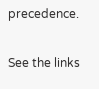precedence.

See the links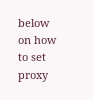below on how to set proxy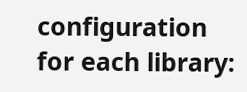configuration for each library: